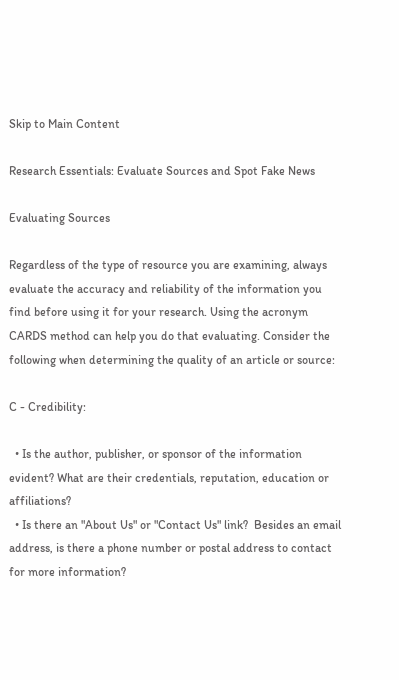Skip to Main Content

Research Essentials: Evaluate Sources and Spot Fake News

Evaluating Sources

Regardless of the type of resource you are examining, always evaluate the accuracy and reliability of the information you find before using it for your research. Using the acronym CARDS method can help you do that evaluating. Consider the following when determining the quality of an article or source:

C - Credibility:

  • Is the author, publisher, or sponsor of the information evident? What are their credentials, reputation, education or affiliations?
  • Is there an "About Us" or "Contact Us" link?  Besides an email address, is there a phone number or postal address to contact for more information?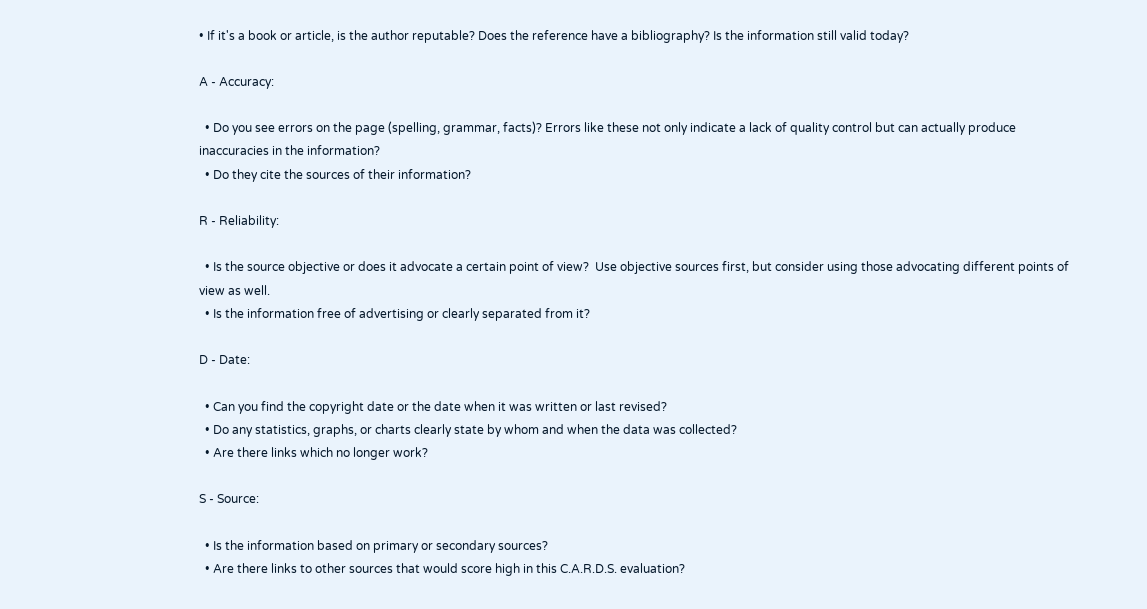• If it's a book or article, is the author reputable? Does the reference have a bibliography? Is the information still valid today?

A - Accuracy:

  • Do you see errors on the page (spelling, grammar, facts)? Errors like these not only indicate a lack of quality control but can actually produce inaccuracies in the information?
  • Do they cite the sources of their information?

R - Reliability:

  • Is the source objective or does it advocate a certain point of view?  Use objective sources first, but consider using those advocating different points of view as well.
  • Is the information free of advertising or clearly separated from it?

D - Date:

  • Can you find the copyright date or the date when it was written or last revised?
  • Do any statistics, graphs, or charts clearly state by whom and when the data was collected?
  • Are there links which no longer work?

S - Source:

  • Is the information based on primary or secondary sources?
  • Are there links to other sources that would score high in this C.A.R.D.S. evaluation?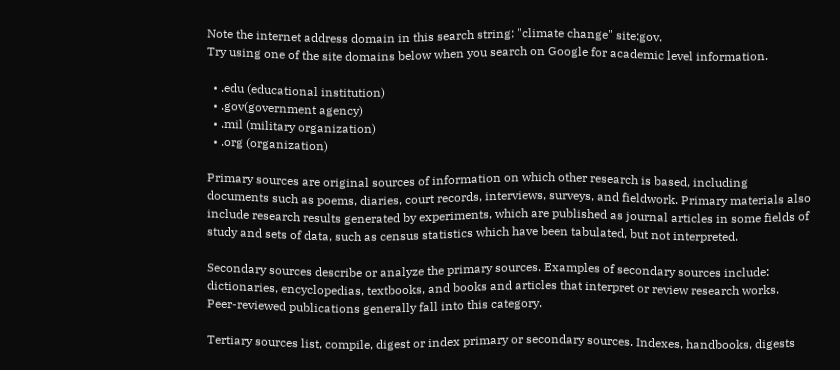Note the internet address domain in this search string: "climate change" site:gov.
Try using one of the site domains below when you search on Google for academic level information.

  • .edu (educational institution)
  • .gov(government agency)
  • .mil (military organization)
  • .org (organization)

Primary sources are original sources of information on which other research is based, including documents such as poems, diaries, court records, interviews, surveys, and fieldwork. Primary materials also include research results generated by experiments, which are published as journal articles in some fields of study and sets of data, such as census statistics which have been tabulated, but not interpreted.

Secondary sources describe or analyze the primary sources. Examples of secondary sources include: dictionaries, encyclopedias, textbooks, and books and articles that interpret or review research works. Peer-reviewed publications generally fall into this category.

Tertiary sources list, compile, digest or index primary or secondary sources. Indexes, handbooks, digests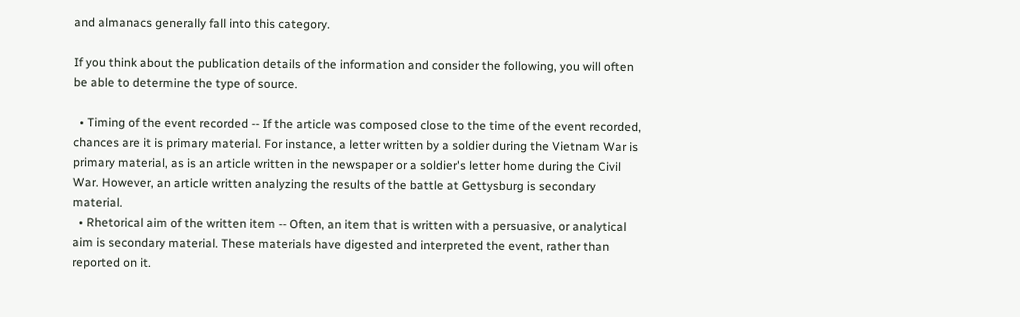and almanacs generally fall into this category.

If you think about the publication details of the information and consider the following, you will often be able to determine the type of source.

  • Timing of the event recorded -- If the article was composed close to the time of the event recorded, chances are it is primary material. For instance, a letter written by a soldier during the Vietnam War is primary material, as is an article written in the newspaper or a soldier's letter home during the Civil War. However, an article written analyzing the results of the battle at Gettysburg is secondary material.
  • Rhetorical aim of the written item -- Often, an item that is written with a persuasive, or analytical aim is secondary material. These materials have digested and interpreted the event, rather than reported on it.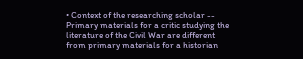• Context of the researching scholar -- Primary materials for a critic studying the literature of the Civil War are different from primary materials for a historian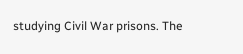studying Civil War prisons. The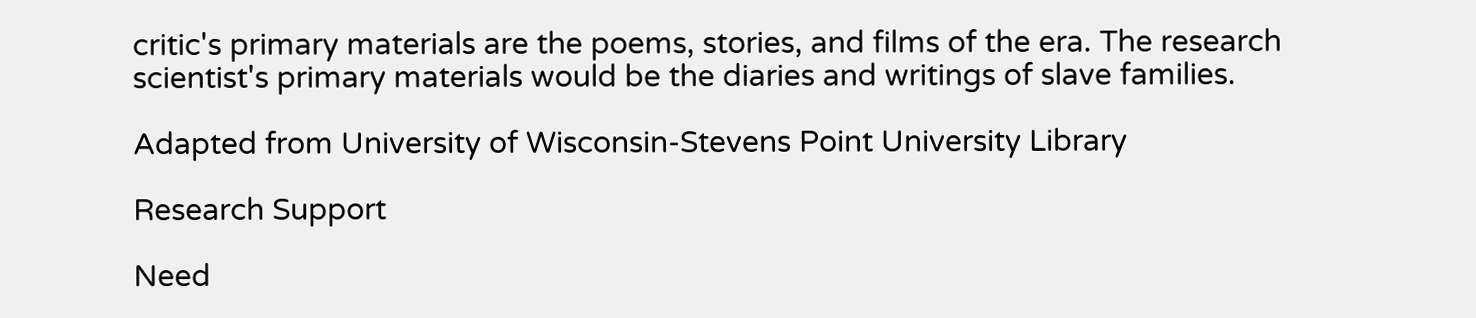critic's primary materials are the poems, stories, and films of the era. The research scientist's primary materials would be the diaries and writings of slave families.

Adapted from University of Wisconsin-Stevens Point University Library

Research Support

Need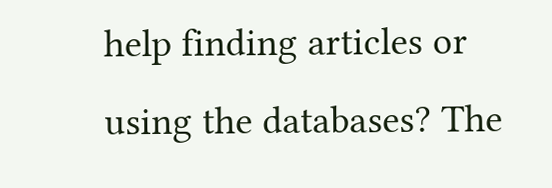help finding articles or using the databases? The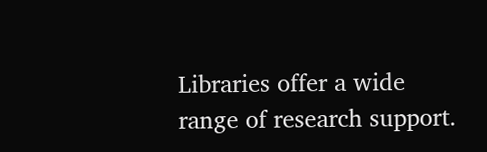Libraries offer a wide range of research support.